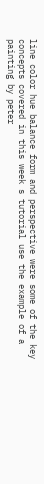line color hue balance form and perspective were some of the key concepts covered in this week s tutorial use the example of a painting by peter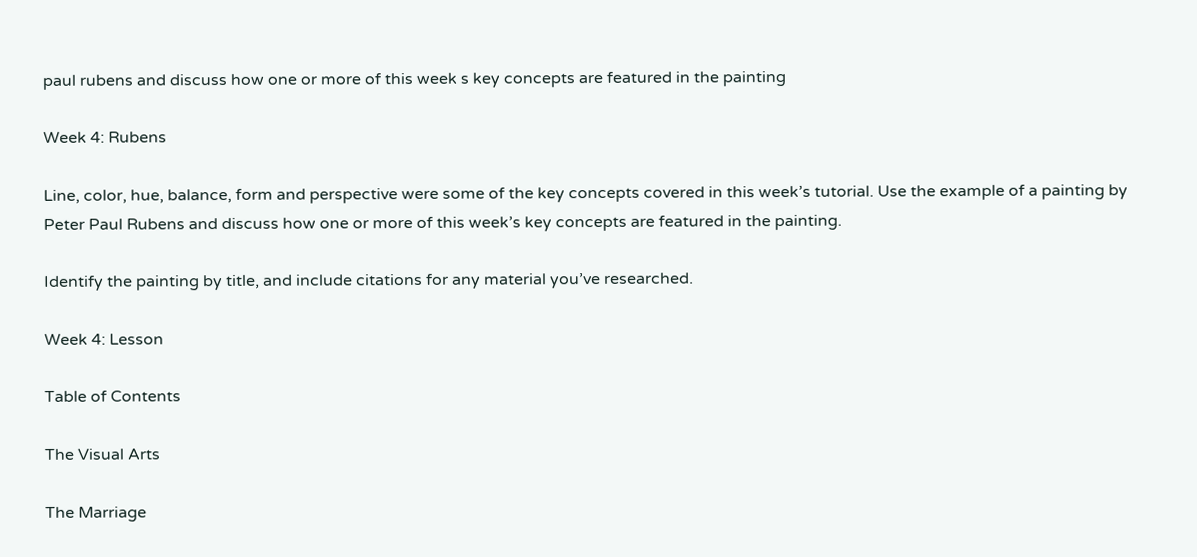paul rubens and discuss how one or more of this week s key concepts are featured in the painting

Week 4: Rubens

Line, color, hue, balance, form and perspective were some of the key concepts covered in this week’s tutorial. Use the example of a painting by Peter Paul Rubens and discuss how one or more of this week’s key concepts are featured in the painting.

Identify the painting by title, and include citations for any material you’ve researched.

Week 4: Lesson

Table of Contents

The Visual Arts

The Marriage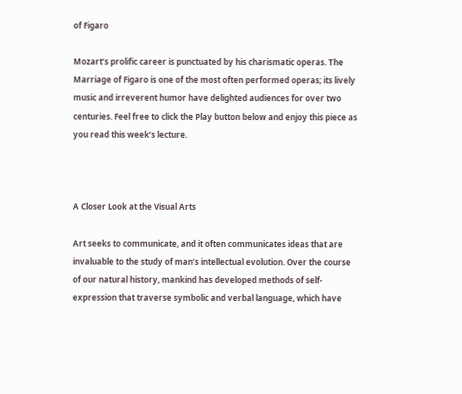of Figaro

Mozart’s prolific career is punctuated by his charismatic operas. The Marriage of Figaro is one of the most often performed operas; its lively music and irreverent humor have delighted audiences for over two centuries. Feel free to click the Play button below and enjoy this piece as you read this week’s lecture.



A Closer Look at the Visual Arts

Art seeks to communicate, and it often communicates ideas that are invaluable to the study of man’s intellectual evolution. Over the course of our natural history, mankind has developed methods of self-expression that traverse symbolic and verbal language, which have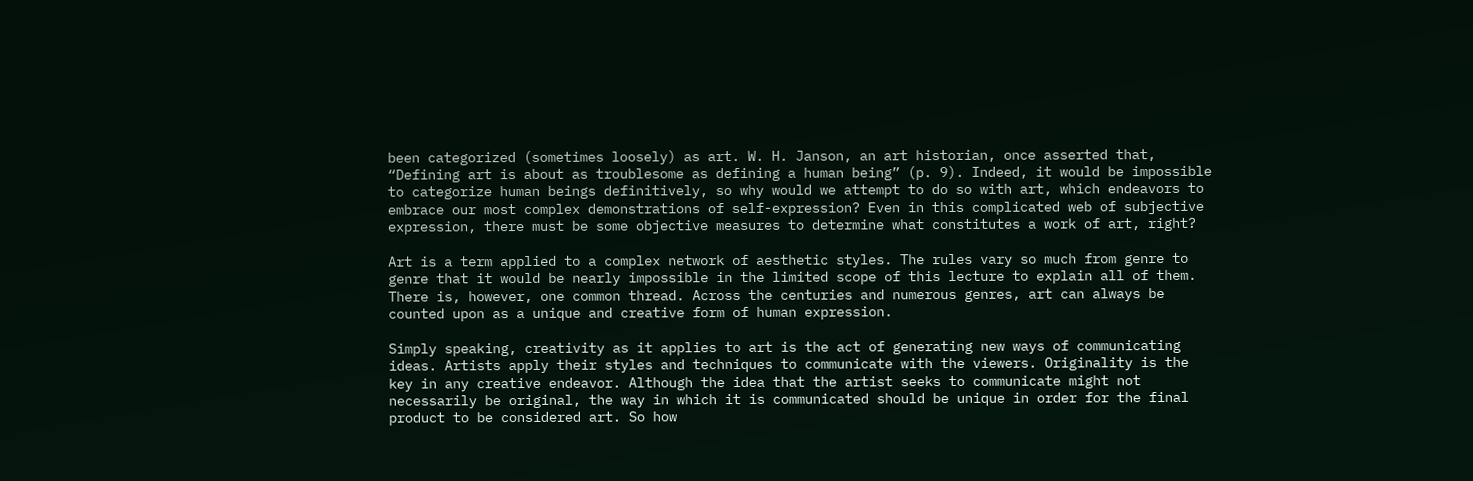been categorized (sometimes loosely) as art. W. H. Janson, an art historian, once asserted that, “Defining art is about as troublesome as defining a human being” (p. 9). Indeed, it would be impossible to categorize human beings definitively, so why would we attempt to do so with art, which endeavors to embrace our most complex demonstrations of self-expression? Even in this complicated web of subjective expression, there must be some objective measures to determine what constitutes a work of art, right?

Art is a term applied to a complex network of aesthetic styles. The rules vary so much from genre to genre that it would be nearly impossible in the limited scope of this lecture to explain all of them. There is, however, one common thread. Across the centuries and numerous genres, art can always be counted upon as a unique and creative form of human expression.

Simply speaking, creativity as it applies to art is the act of generating new ways of communicating ideas. Artists apply their styles and techniques to communicate with the viewers. Originality is the key in any creative endeavor. Although the idea that the artist seeks to communicate might not necessarily be original, the way in which it is communicated should be unique in order for the final product to be considered art. So how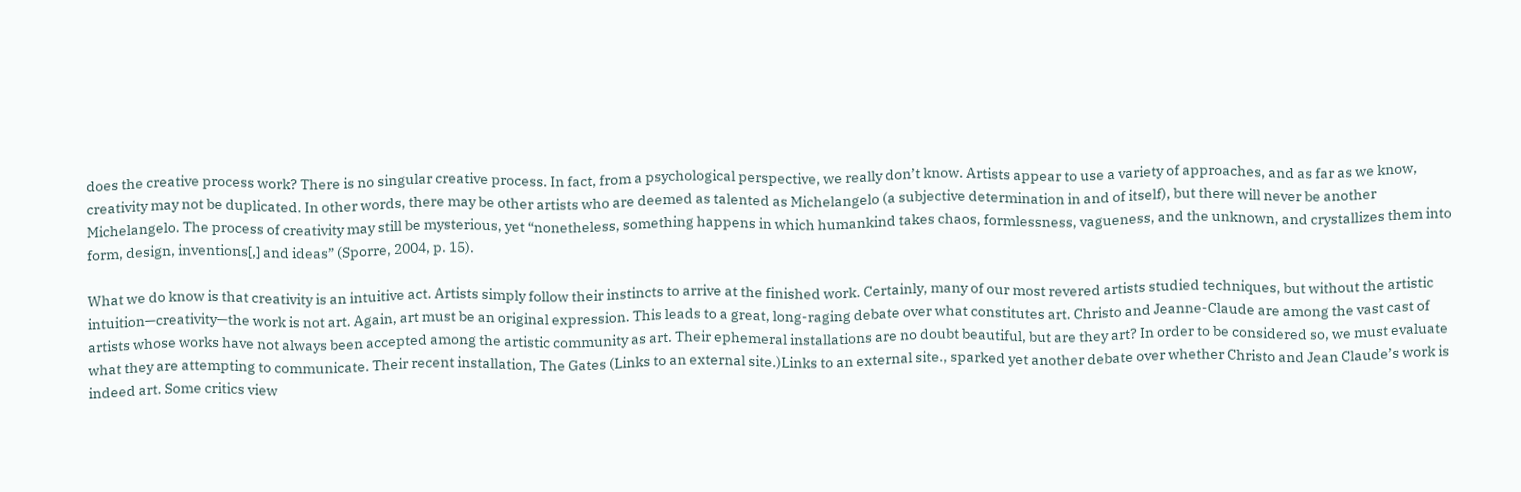does the creative process work? There is no singular creative process. In fact, from a psychological perspective, we really don’t know. Artists appear to use a variety of approaches, and as far as we know, creativity may not be duplicated. In other words, there may be other artists who are deemed as talented as Michelangelo (a subjective determination in and of itself), but there will never be another Michelangelo. The process of creativity may still be mysterious, yet “nonetheless, something happens in which humankind takes chaos, formlessness, vagueness, and the unknown, and crystallizes them into form, design, inventions[,] and ideas” (Sporre, 2004, p. 15).

What we do know is that creativity is an intuitive act. Artists simply follow their instincts to arrive at the finished work. Certainly, many of our most revered artists studied techniques, but without the artistic intuition—creativity—the work is not art. Again, art must be an original expression. This leads to a great, long-raging debate over what constitutes art. Christo and Jeanne-Claude are among the vast cast of artists whose works have not always been accepted among the artistic community as art. Their ephemeral installations are no doubt beautiful, but are they art? In order to be considered so, we must evaluate what they are attempting to communicate. Their recent installation, The Gates (Links to an external site.)Links to an external site., sparked yet another debate over whether Christo and Jean Claude’s work is indeed art. Some critics view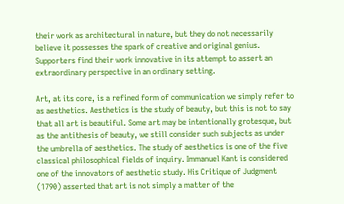their work as architectural in nature, but they do not necessarily believe it possesses the spark of creative and original genius. Supporters find their work innovative in its attempt to assert an extraordinary perspective in an ordinary setting.

Art, at its core, is a refined form of communication we simply refer to as aesthetics. Aesthetics is the study of beauty, but this is not to say that all art is beautiful. Some art may be intentionally grotesque, but as the antithesis of beauty, we still consider such subjects as under the umbrella of aesthetics. The study of aesthetics is one of the five classical philosophical fields of inquiry. Immanuel Kant is considered one of the innovators of aesthetic study. His Critique of Judgment (1790) asserted that art is not simply a matter of the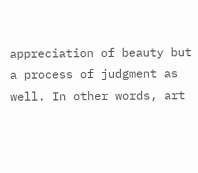appreciation of beauty but a process of judgment as well. In other words, art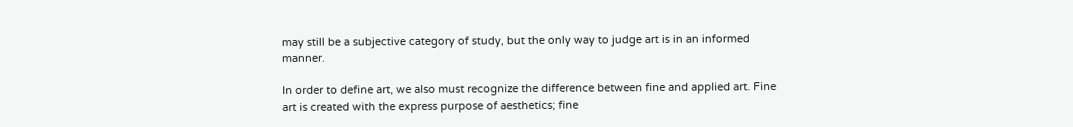may still be a subjective category of study, but the only way to judge art is in an informed manner.

In order to define art, we also must recognize the difference between fine and applied art. Fine art is created with the express purpose of aesthetics; fine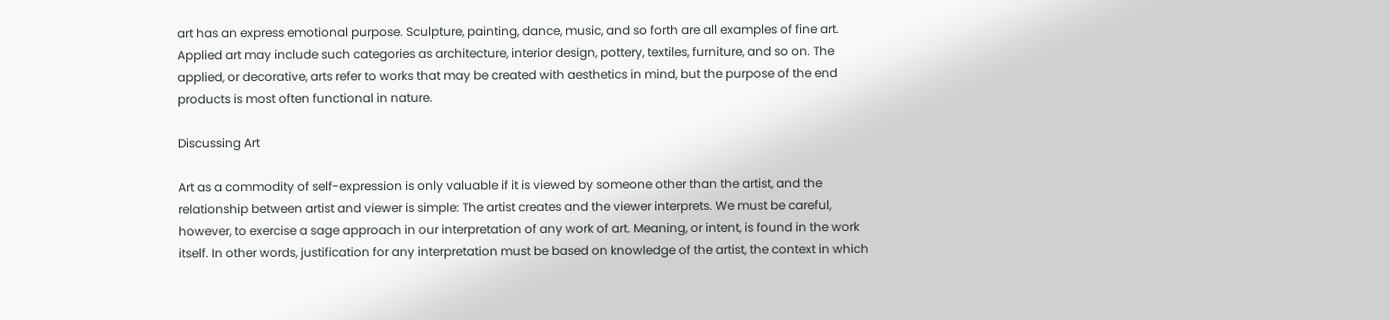art has an express emotional purpose. Sculpture, painting, dance, music, and so forth are all examples of fine art. Applied art may include such categories as architecture, interior design, pottery, textiles, furniture, and so on. The applied, or decorative, arts refer to works that may be created with aesthetics in mind, but the purpose of the end products is most often functional in nature.

Discussing Art

Art as a commodity of self-expression is only valuable if it is viewed by someone other than the artist, and the relationship between artist and viewer is simple: The artist creates and the viewer interprets. We must be careful, however, to exercise a sage approach in our interpretation of any work of art. Meaning, or intent, is found in the work itself. In other words, justification for any interpretation must be based on knowledge of the artist, the context in which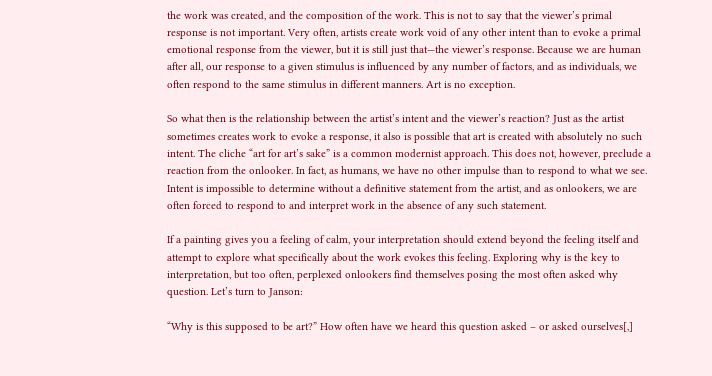the work was created, and the composition of the work. This is not to say that the viewer’s primal response is not important. Very often, artists create work void of any other intent than to evoke a primal emotional response from the viewer, but it is still just that—the viewer’s response. Because we are human after all, our response to a given stimulus is influenced by any number of factors, and as individuals, we often respond to the same stimulus in different manners. Art is no exception.

So what then is the relationship between the artist’s intent and the viewer’s reaction? Just as the artist sometimes creates work to evoke a response, it also is possible that art is created with absolutely no such intent. The cliche “art for art’s sake” is a common modernist approach. This does not, however, preclude a reaction from the onlooker. In fact, as humans, we have no other impulse than to respond to what we see. Intent is impossible to determine without a definitive statement from the artist, and as onlookers, we are often forced to respond to and interpret work in the absence of any such statement.

If a painting gives you a feeling of calm, your interpretation should extend beyond the feeling itself and attempt to explore what specifically about the work evokes this feeling. Exploring why is the key to interpretation, but too often, perplexed onlookers find themselves posing the most often asked why question. Let’s turn to Janson:

“Why is this supposed to be art?” How often have we heard this question asked – or asked ourselves[,]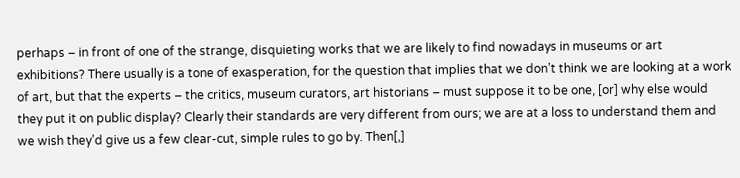perhaps – in front of one of the strange, disquieting works that we are likely to find nowadays in museums or art exhibitions? There usually is a tone of exasperation, for the question that implies that we don’t think we are looking at a work of art, but that the experts – the critics, museum curators, art historians – must suppose it to be one, [or] why else would they put it on public display? Clearly their standards are very different from ours; we are at a loss to understand them and we wish they’d give us a few clear-cut, simple rules to go by. Then[,]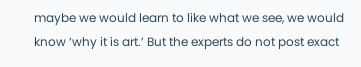maybe we would learn to like what we see, we would know ‘why it is art.’ But the experts do not post exact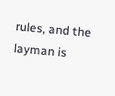rules, and the layman is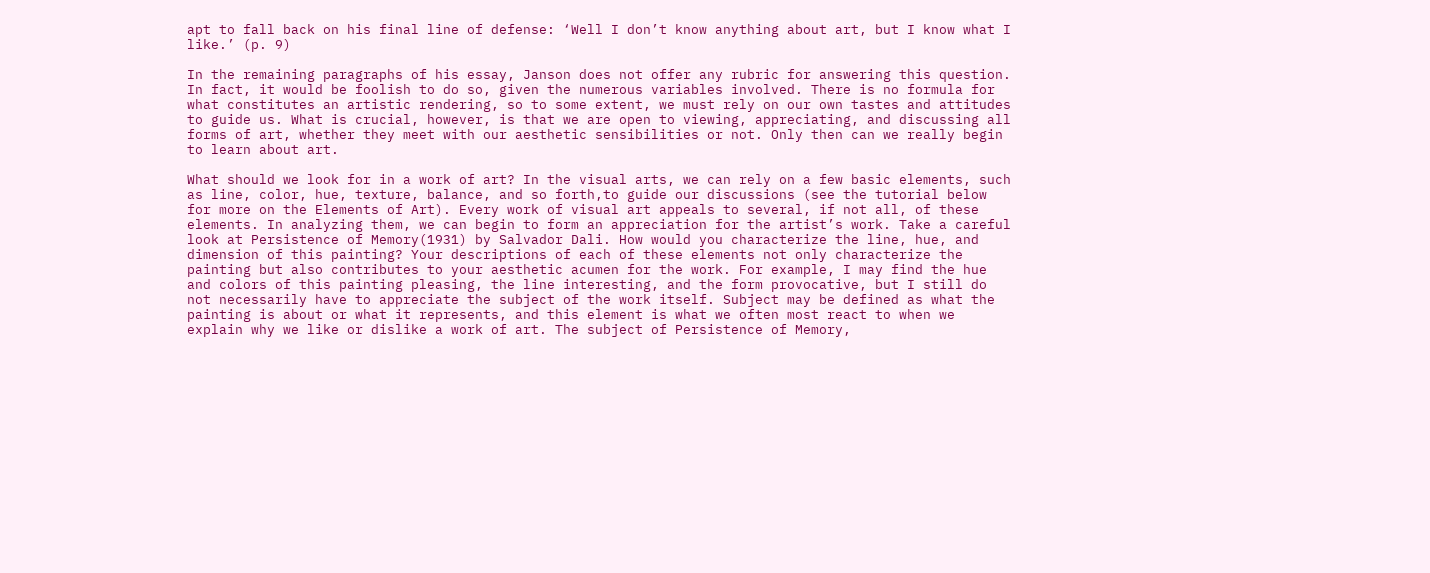apt to fall back on his final line of defense: ‘Well I don’t know anything about art, but I know what I like.’ (p. 9)

In the remaining paragraphs of his essay, Janson does not offer any rubric for answering this question. In fact, it would be foolish to do so, given the numerous variables involved. There is no formula for what constitutes an artistic rendering, so to some extent, we must rely on our own tastes and attitudes to guide us. What is crucial, however, is that we are open to viewing, appreciating, and discussing all forms of art, whether they meet with our aesthetic sensibilities or not. Only then can we really begin to learn about art.

What should we look for in a work of art? In the visual arts, we can rely on a few basic elements, such as line, color, hue, texture, balance, and so forth,to guide our discussions (see the tutorial below for more on the Elements of Art). Every work of visual art appeals to several, if not all, of these elements. In analyzing them, we can begin to form an appreciation for the artist’s work. Take a careful look at Persistence of Memory(1931) by Salvador Dali. How would you characterize the line, hue, and dimension of this painting? Your descriptions of each of these elements not only characterize the painting but also contributes to your aesthetic acumen for the work. For example, I may find the hue and colors of this painting pleasing, the line interesting, and the form provocative, but I still do not necessarily have to appreciate the subject of the work itself. Subject may be defined as what the painting is about or what it represents, and this element is what we often most react to when we explain why we like or dislike a work of art. The subject of Persistence of Memory,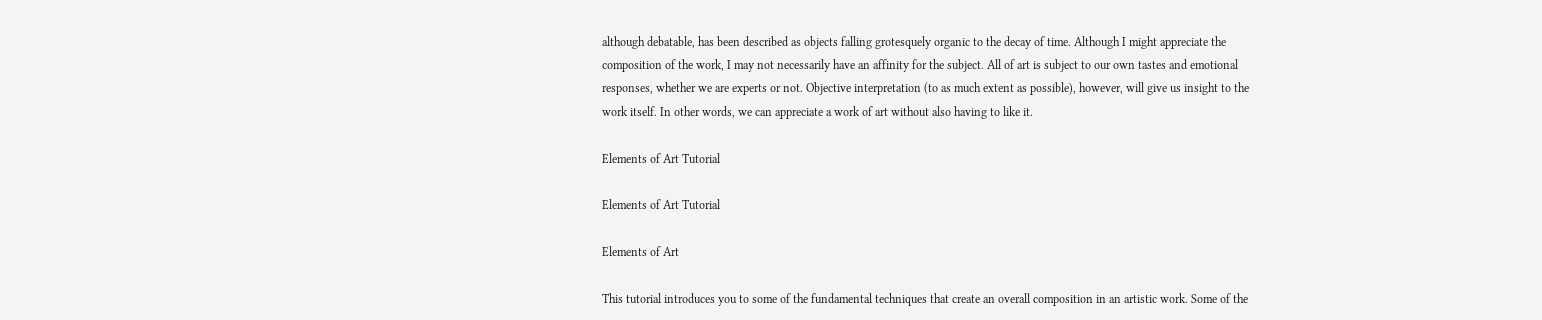although debatable, has been described as objects falling grotesquely organic to the decay of time. Although I might appreciate the composition of the work, I may not necessarily have an affinity for the subject. All of art is subject to our own tastes and emotional responses, whether we are experts or not. Objective interpretation (to as much extent as possible), however, will give us insight to the work itself. In other words, we can appreciate a work of art without also having to like it.

Elements of Art Tutorial

Elements of Art Tutorial

Elements of Art

This tutorial introduces you to some of the fundamental techniques that create an overall composition in an artistic work. Some of the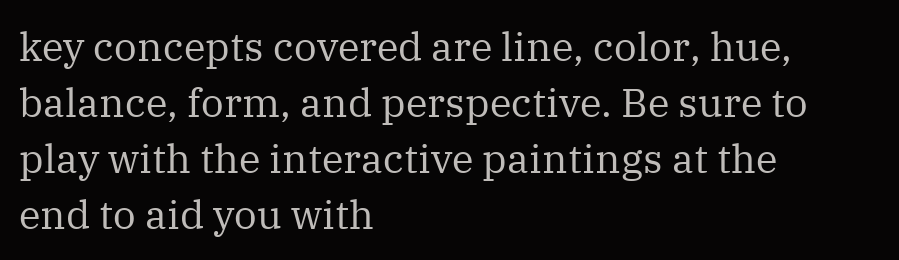key concepts covered are line, color, hue, balance, form, and perspective. Be sure to play with the interactive paintings at the end to aid you with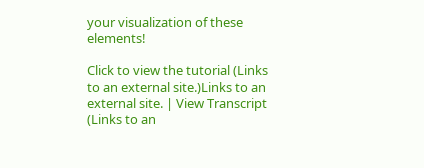your visualization of these elements!

Click to view the tutorial (Links to an external site.)Links to an external site. | View Transcript (Links to an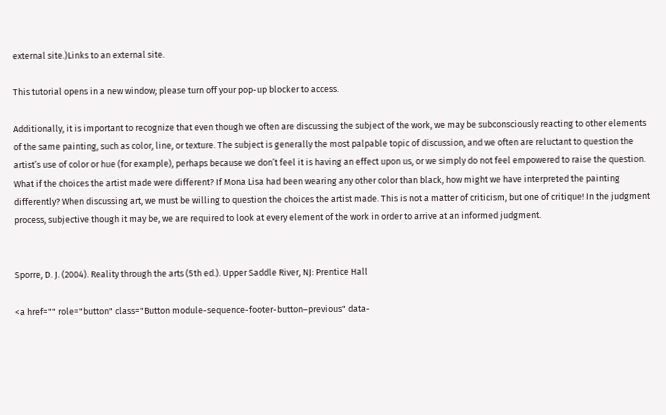external site.)Links to an external site.

This tutorial opens in a new window; please turn off your pop-up blocker to access.

Additionally, it is important to recognize that even though we often are discussing the subject of the work, we may be subconsciously reacting to other elements of the same painting, such as color, line, or texture. The subject is generally the most palpable topic of discussion, and we often are reluctant to question the artist’s use of color or hue (for example), perhaps because we don’t feel it is having an effect upon us, or we simply do not feel empowered to raise the question. What if the choices the artist made were different? If Mona Lisa had been wearing any other color than black, how might we have interpreted the painting differently? When discussing art, we must be willing to question the choices the artist made. This is not a matter of criticism, but one of critique! In the judgment process, subjective though it may be, we are required to look at every element of the work in order to arrive at an informed judgment.


Sporre, D. J. (2004). Reality through the arts (5th ed.). Upper Saddle River, NJ: Prentice Hall

<a href="" role="button" class="Button module-sequence-footer-button–previous" data-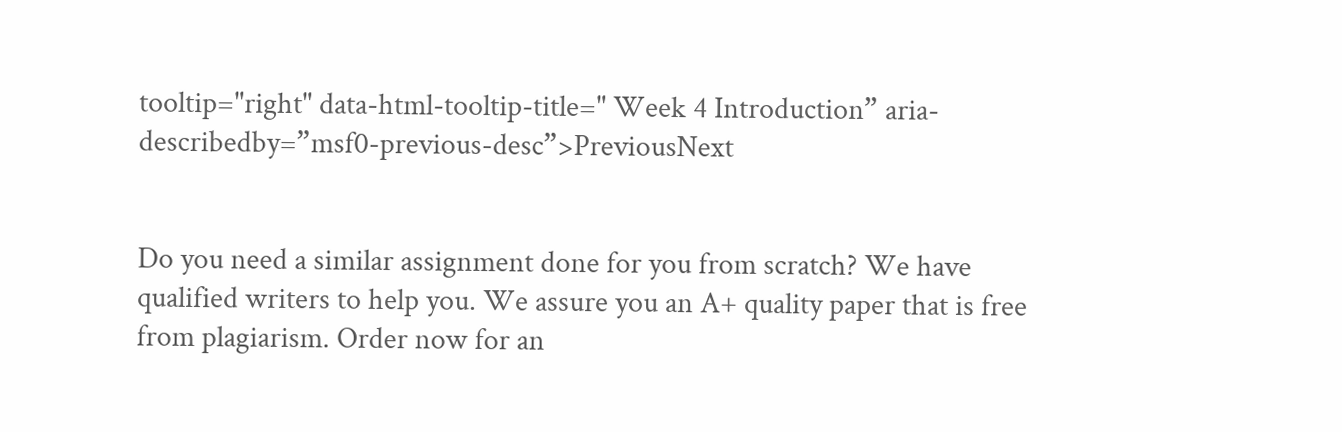tooltip="right" data-html-tooltip-title=" Week 4 Introduction” aria-describedby=”msf0-previous-desc”>PreviousNext


Do you need a similar assignment done for you from scratch? We have qualified writers to help you. We assure you an A+ quality paper that is free from plagiarism. Order now for an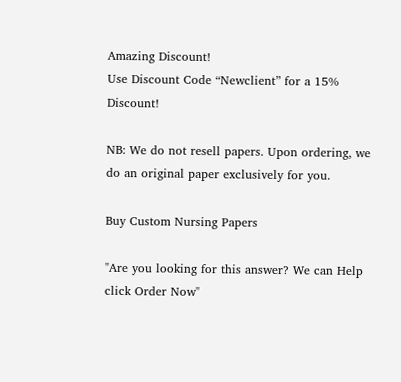Amazing Discount!
Use Discount Code “Newclient” for a 15% Discount!

NB: We do not resell papers. Upon ordering, we do an original paper exclusively for you.

Buy Custom Nursing Papers

"Are you looking for this answer? We can Help click Order Now"